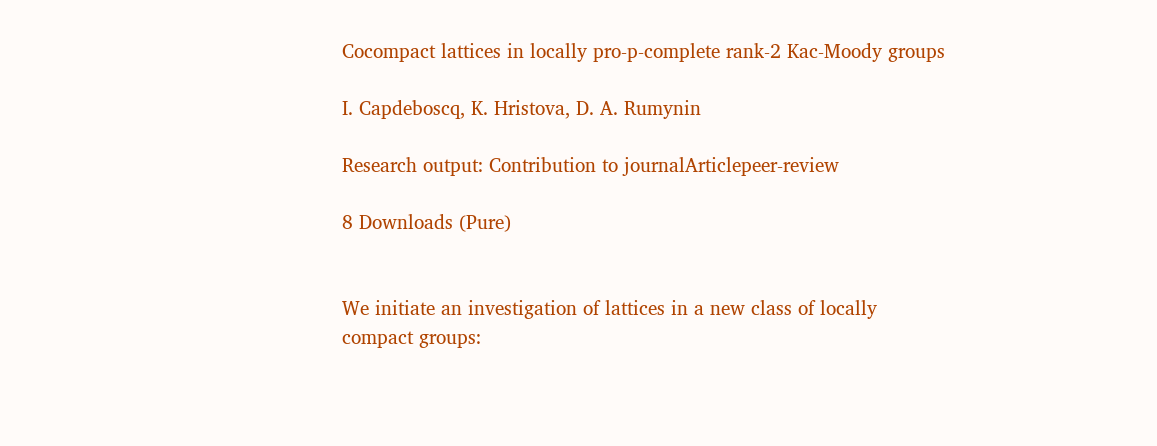Cocompact lattices in locally pro-p-complete rank-2 Kac-Moody groups

I. Capdeboscq, K. Hristova, D. A. Rumynin

Research output: Contribution to journalArticlepeer-review

8 Downloads (Pure)


We initiate an investigation of lattices in a new class of locally compact groups: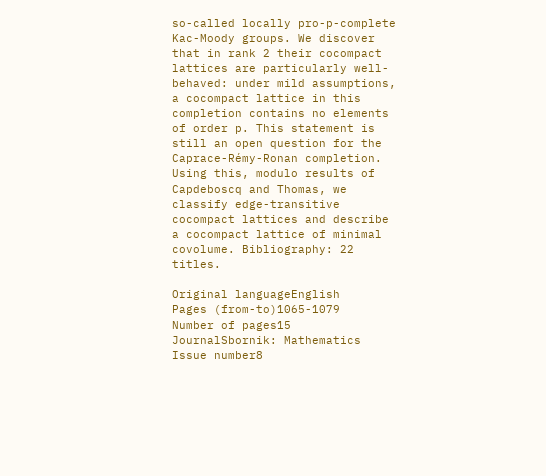so-called locally pro-p-complete Kac-Moody groups. We discover that in rank 2 their cocompact lattices are particularly well- behaved: under mild assumptions, a cocompact lattice in this completion contains no elements of order p. This statement is still an open question for the Caprace-Rémy-Ronan completion. Using this, modulo results of Capdeboscq and Thomas, we classify edge-transitive cocompact lattices and describe a cocompact lattice of minimal covolume. Bibliography: 22 titles.

Original languageEnglish
Pages (from-to)1065-1079
Number of pages15
JournalSbornik: Mathematics
Issue number8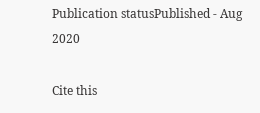Publication statusPublished - Aug 2020

Cite this